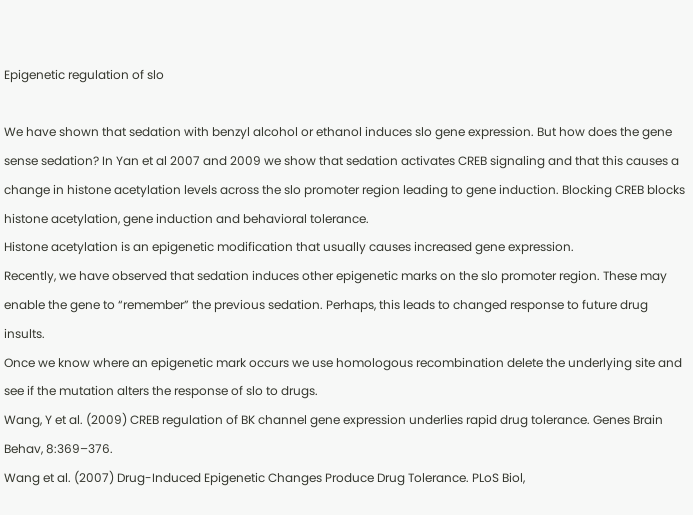Epigenetic regulation of slo

We have shown that sedation with benzyl alcohol or ethanol induces slo gene expression. But how does the gene sense sedation? In Yan et al 2007 and 2009 we show that sedation activates CREB signaling and that this causes a change in histone acetylation levels across the slo promoter region leading to gene induction. Blocking CREB blocks histone acetylation, gene induction and behavioral tolerance.
Histone acetylation is an epigenetic modification that usually causes increased gene expression.
Recently, we have observed that sedation induces other epigenetic marks on the slo promoter region. These may enable the gene to “remember” the previous sedation. Perhaps, this leads to changed response to future drug insults.
Once we know where an epigenetic mark occurs we use homologous recombination delete the underlying site and see if the mutation alters the response of slo to drugs.
Wang, Y et al. (2009) CREB regulation of BK channel gene expression underlies rapid drug tolerance. Genes Brain Behav, 8:369–376.
Wang et al. (2007) Drug-Induced Epigenetic Changes Produce Drug Tolerance. PLoS Biol,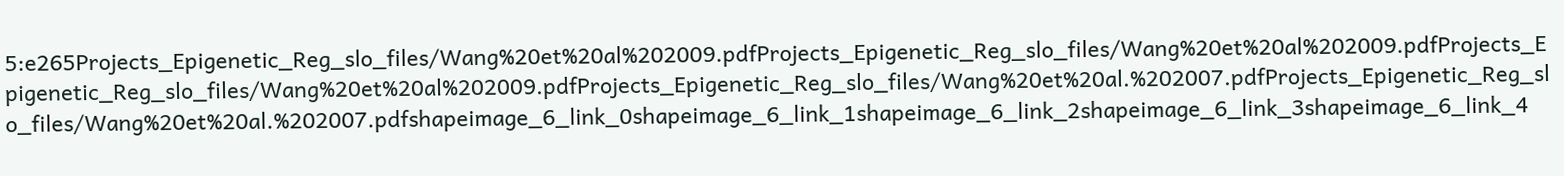5:e265Projects_Epigenetic_Reg_slo_files/Wang%20et%20al%202009.pdfProjects_Epigenetic_Reg_slo_files/Wang%20et%20al%202009.pdfProjects_Epigenetic_Reg_slo_files/Wang%20et%20al%202009.pdfProjects_Epigenetic_Reg_slo_files/Wang%20et%20al.%202007.pdfProjects_Epigenetic_Reg_slo_files/Wang%20et%20al.%202007.pdfshapeimage_6_link_0shapeimage_6_link_1shapeimage_6_link_2shapeimage_6_link_3shapeimage_6_link_4